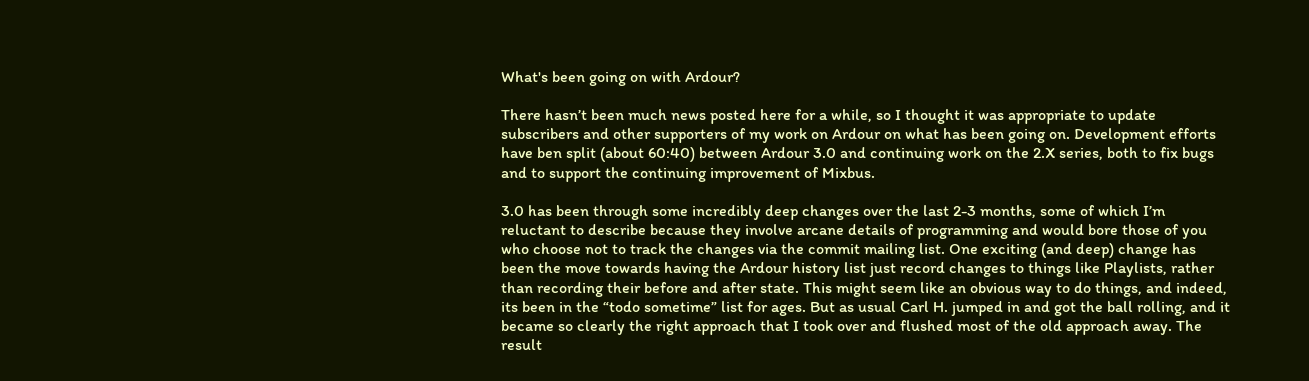What's been going on with Ardour?

There hasn’t been much news posted here for a while, so I thought it was appropriate to update subscribers and other supporters of my work on Ardour on what has been going on. Development efforts have ben split (about 60:40) between Ardour 3.0 and continuing work on the 2.X series, both to fix bugs and to support the continuing improvement of Mixbus.

3.0 has been through some incredibly deep changes over the last 2-3 months, some of which I’m reluctant to describe because they involve arcane details of programming and would bore those of you who choose not to track the changes via the commit mailing list. One exciting (and deep) change has been the move towards having the Ardour history list just record changes to things like Playlists, rather than recording their before and after state. This might seem like an obvious way to do things, and indeed, its been in the “todo sometime” list for ages. But as usual Carl H. jumped in and got the ball rolling, and it became so clearly the right approach that I took over and flushed most of the old approach away. The result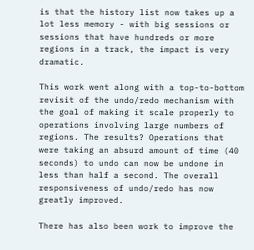is that the history list now takes up a lot less memory - with big sessions or sessions that have hundreds or more regions in a track, the impact is very dramatic.

This work went along with a top-to-bottom revisit of the undo/redo mechanism with the goal of making it scale properly to operations involving large numbers of regions. The results? Operations that were taking an absurd amount of time (40 seconds) to undo can now be undone in less than half a second. The overall responsiveness of undo/redo has now greatly improved.

There has also been work to improve the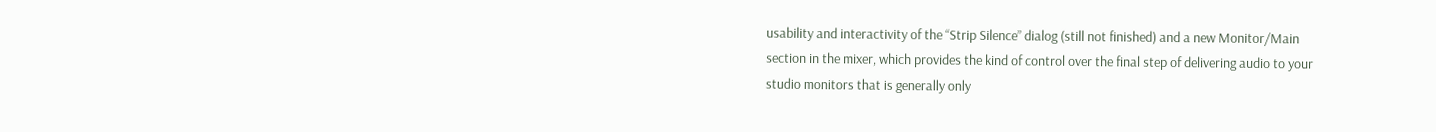usability and interactivity of the “Strip Silence” dialog (still not finished) and a new Monitor/Main section in the mixer, which provides the kind of control over the final step of delivering audio to your studio monitors that is generally only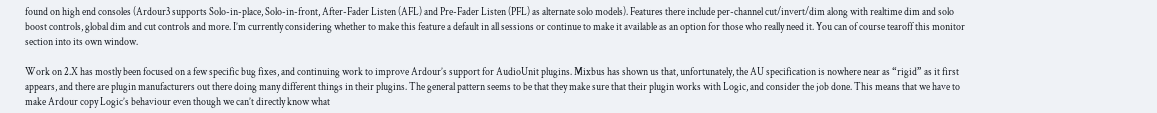found on high end consoles (Ardour3 supports Solo-in-place, Solo-in-front, After-Fader Listen (AFL) and Pre-Fader Listen (PFL) as alternate solo models). Features there include per-channel cut/invert/dim along with realtime dim and solo boost controls, global dim and cut controls and more. I’m currently considering whether to make this feature a default in all sessions or continue to make it available as an option for those who really need it. You can of course tearoff this monitor section into its own window.

Work on 2.X has mostly been focused on a few specific bug fixes, and continuing work to improve Ardour’s support for AudioUnit plugins. Mixbus has shown us that, unfortunately, the AU specification is nowhere near as “rigid” as it first appears, and there are plugin manufacturers out there doing many different things in their plugins. The general pattern seems to be that they make sure that their plugin works with Logic, and consider the job done. This means that we have to make Ardour copy Logic’s behaviour even though we can’t directly know what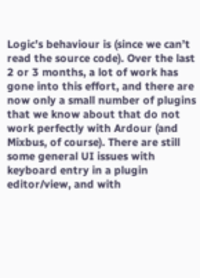Logic’s behaviour is (since we can’t read the source code). Over the last 2 or 3 months, a lot of work has gone into this effort, and there are now only a small number of plugins that we know about that do not work perfectly with Ardour (and Mixbus, of course). There are still some general UI issues with keyboard entry in a plugin editor/view, and with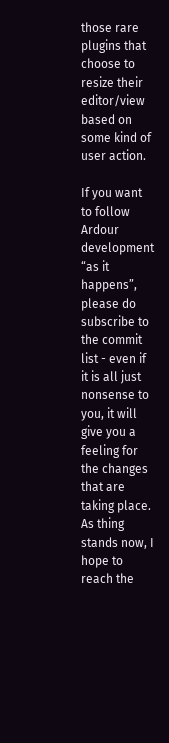those rare plugins that choose to resize their editor/view based on some kind of user action.

If you want to follow Ardour development “as it happens”, please do subscribe to the commit list - even if it is all just nonsense to you, it will give you a feeling for the changes that are taking place. As thing stands now, I hope to reach the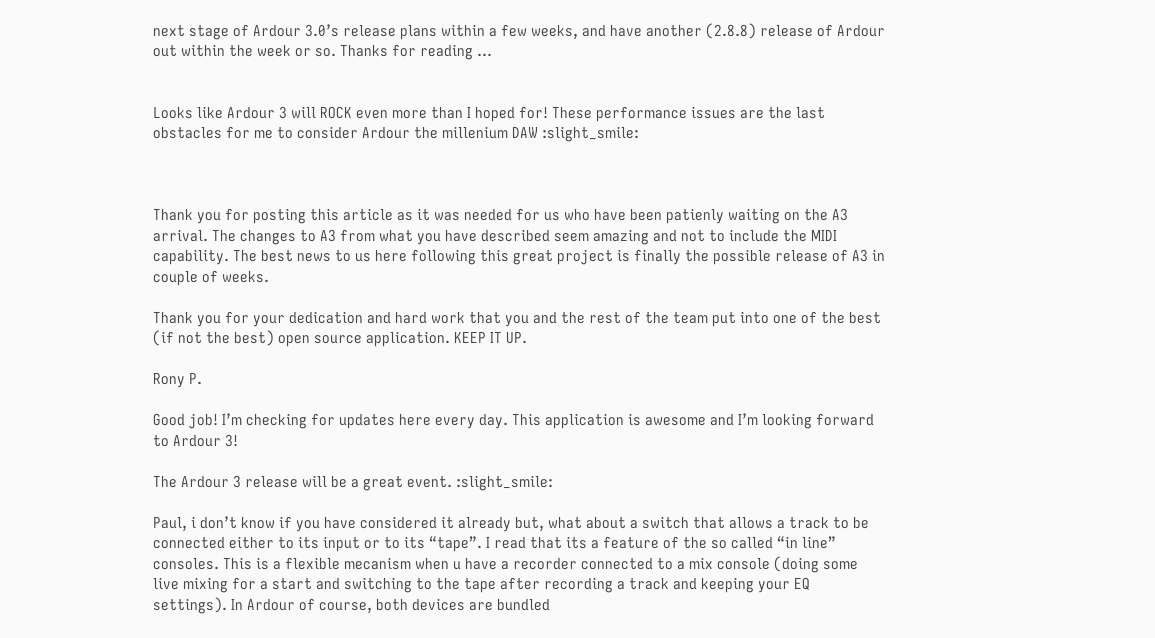next stage of Ardour 3.0’s release plans within a few weeks, and have another (2.8.8) release of Ardour out within the week or so. Thanks for reading …


Looks like Ardour 3 will ROCK even more than I hoped for! These performance issues are the last obstacles for me to consider Ardour the millenium DAW :slight_smile:



Thank you for posting this article as it was needed for us who have been patienly waiting on the A3 arrival. The changes to A3 from what you have described seem amazing and not to include the MIDI capability. The best news to us here following this great project is finally the possible release of A3 in couple of weeks.

Thank you for your dedication and hard work that you and the rest of the team put into one of the best (if not the best) open source application. KEEP IT UP.

Rony P.

Good job! I’m checking for updates here every day. This application is awesome and I’m looking forward to Ardour 3!

The Ardour 3 release will be a great event. :slight_smile:

Paul, i don’t know if you have considered it already but, what about a switch that allows a track to be connected either to its input or to its “tape”. I read that its a feature of the so called “in line” consoles. This is a flexible mecanism when u have a recorder connected to a mix console (doing some live mixing for a start and switching to the tape after recording a track and keeping your EQ settings). In Ardour of course, both devices are bundled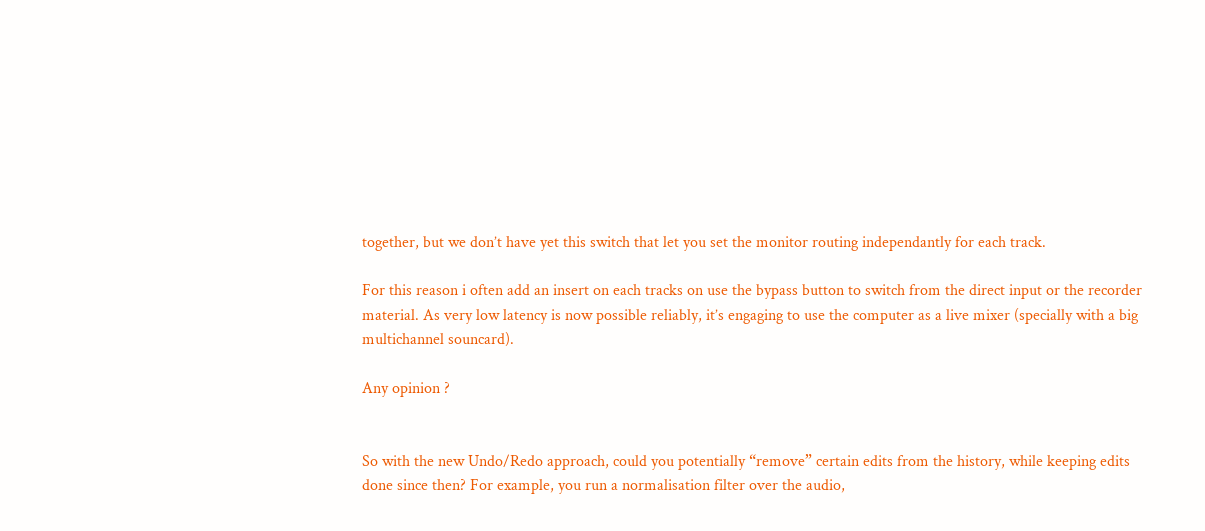together, but we don’t have yet this switch that let you set the monitor routing independantly for each track.

For this reason i often add an insert on each tracks on use the bypass button to switch from the direct input or the recorder material. As very low latency is now possible reliably, it’s engaging to use the computer as a live mixer (specially with a big multichannel souncard).

Any opinion ?


So with the new Undo/Redo approach, could you potentially “remove” certain edits from the history, while keeping edits done since then? For example, you run a normalisation filter over the audio,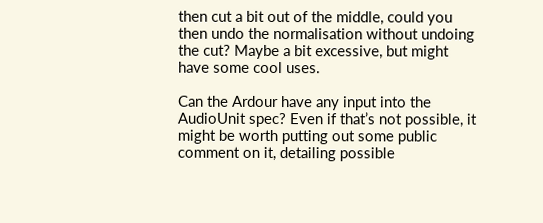then cut a bit out of the middle, could you then undo the normalisation without undoing the cut? Maybe a bit excessive, but might have some cool uses.

Can the Ardour have any input into the AudioUnit spec? Even if that’s not possible, it might be worth putting out some public comment on it, detailing possible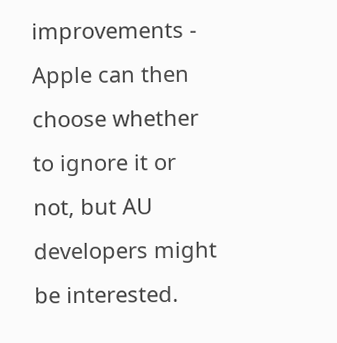improvements - Apple can then choose whether to ignore it or not, but AU developers might be interested.